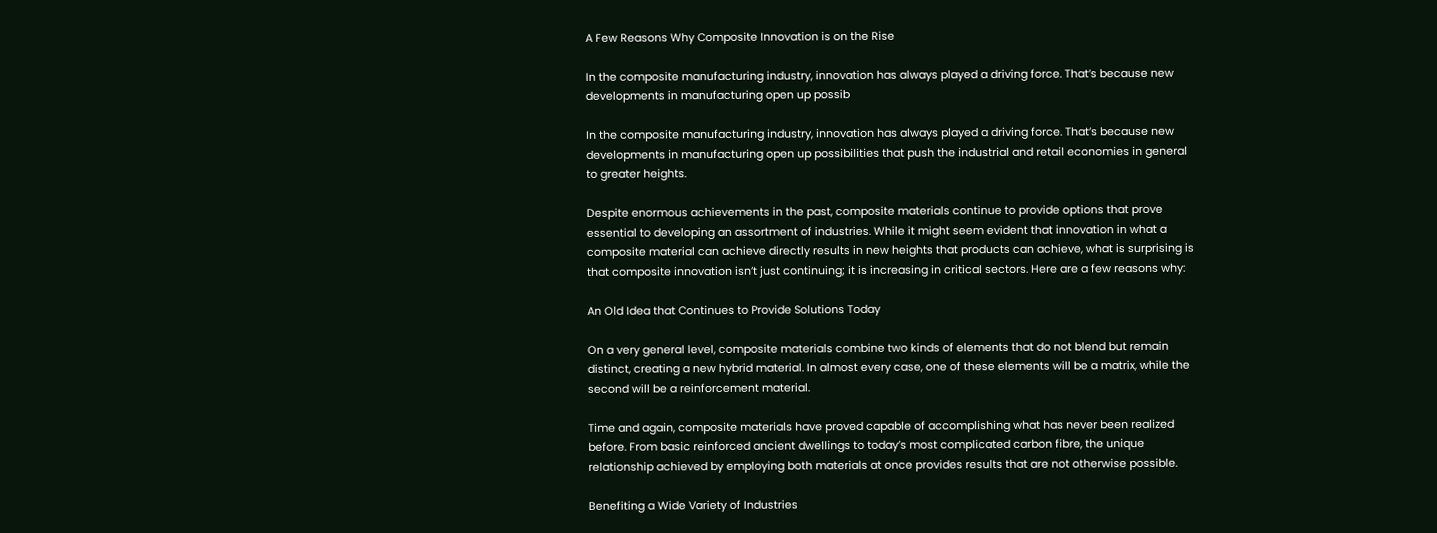A Few Reasons Why Composite Innovation is on the Rise

In the composite manufacturing industry, innovation has always played a driving force. That’s because new developments in manufacturing open up possib

In the composite manufacturing industry, innovation has always played a driving force. That’s because new developments in manufacturing open up possibilities that push the industrial and retail economies in general to greater heights.

Despite enormous achievements in the past, composite materials continue to provide options that prove essential to developing an assortment of industries. While it might seem evident that innovation in what a composite material can achieve directly results in new heights that products can achieve, what is surprising is that composite innovation isn’t just continuing; it is increasing in critical sectors. Here are a few reasons why:

An Old Idea that Continues to Provide Solutions Today

On a very general level, composite materials combine two kinds of elements that do not blend but remain distinct, creating a new hybrid material. In almost every case, one of these elements will be a matrix, while the second will be a reinforcement material.

Time and again, composite materials have proved capable of accomplishing what has never been realized before. From basic reinforced ancient dwellings to today’s most complicated carbon fibre, the unique relationship achieved by employing both materials at once provides results that are not otherwise possible.

Benefiting a Wide Variety of Industries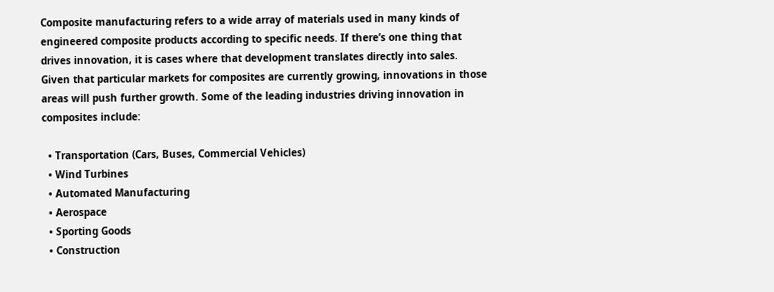Composite manufacturing refers to a wide array of materials used in many kinds of engineered composite products according to specific needs. If there’s one thing that drives innovation, it is cases where that development translates directly into sales. Given that particular markets for composites are currently growing, innovations in those areas will push further growth. Some of the leading industries driving innovation in composites include:

  • Transportation (Cars, Buses, Commercial Vehicles)
  • Wind Turbines
  • Automated Manufacturing
  • Aerospace
  • Sporting Goods
  • Construction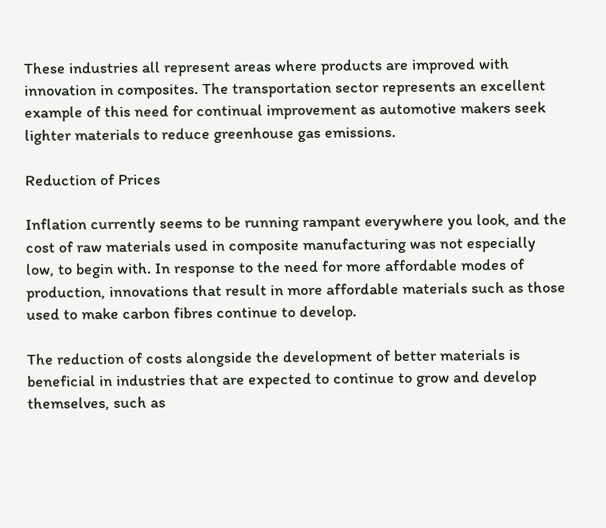These industries all represent areas where products are improved with innovation in composites. The transportation sector represents an excellent example of this need for continual improvement as automotive makers seek lighter materials to reduce greenhouse gas emissions.

Reduction of Prices

Inflation currently seems to be running rampant everywhere you look, and the cost of raw materials used in composite manufacturing was not especially low, to begin with. In response to the need for more affordable modes of production, innovations that result in more affordable materials such as those used to make carbon fibres continue to develop.

The reduction of costs alongside the development of better materials is beneficial in industries that are expected to continue to grow and develop themselves, such as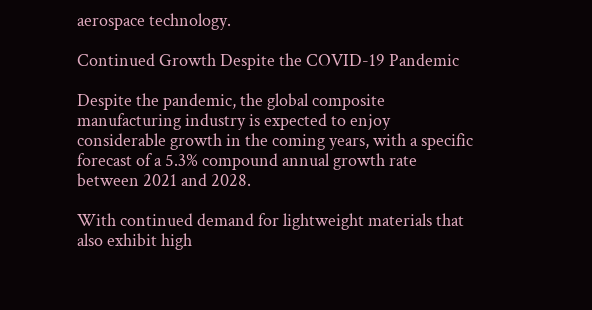aerospace technology.

Continued Growth Despite the COVID-19 Pandemic

Despite the pandemic, the global composite manufacturing industry is expected to enjoy considerable growth in the coming years, with a specific forecast of a 5.3% compound annual growth rate between 2021 and 2028.

With continued demand for lightweight materials that also exhibit high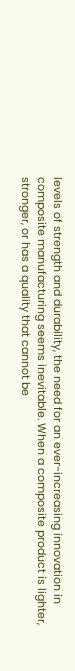levels of strength and durability, the need for an ever-increasing innovation in composite manufacturing seems inevitable. When a composite product is lighter, stronger, or has a quality that cannot be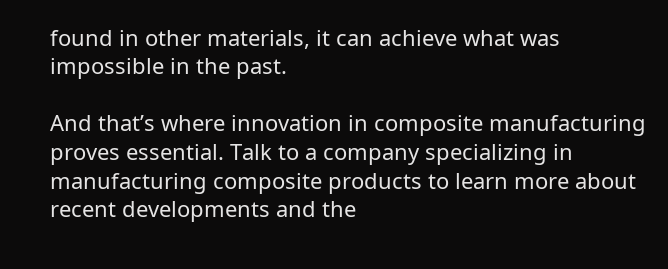found in other materials, it can achieve what was impossible in the past.

And that’s where innovation in composite manufacturing proves essential. Talk to a company specializing in manufacturing composite products to learn more about recent developments and the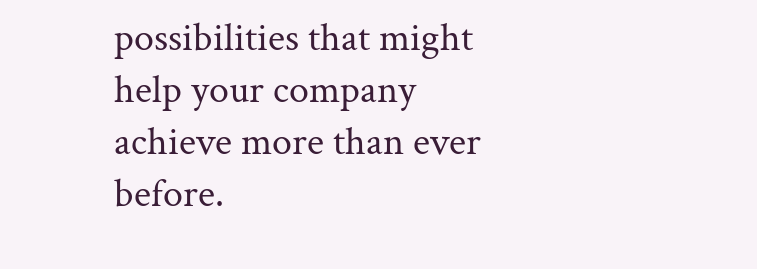possibilities that might help your company achieve more than ever before.